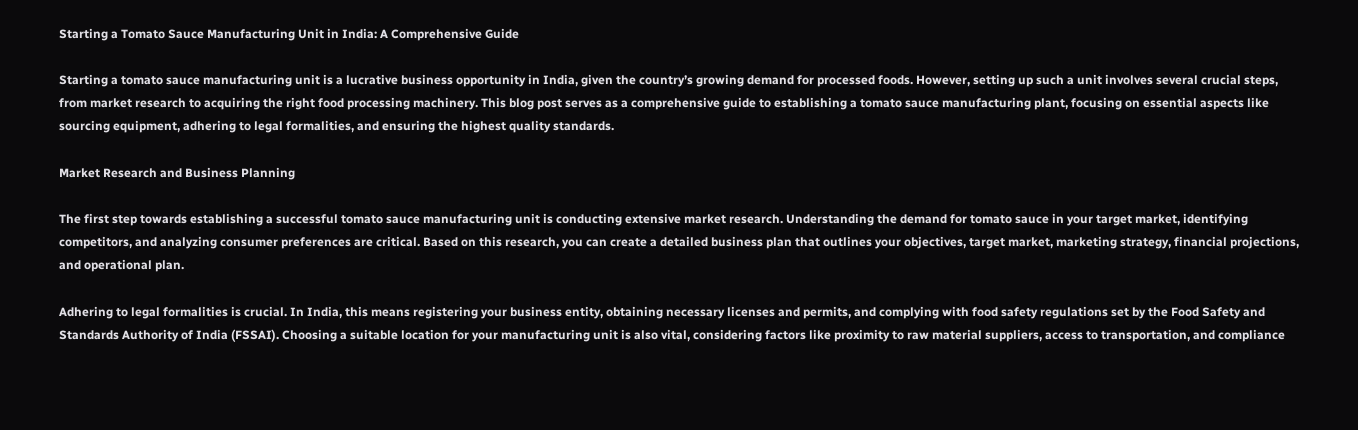Starting a Tomato Sauce Manufacturing Unit in India: A Comprehensive Guide

Starting a tomato sauce manufacturing unit is a lucrative business opportunity in India, given the country’s growing demand for processed foods. However, setting up such a unit involves several crucial steps, from market research to acquiring the right food processing machinery. This blog post serves as a comprehensive guide to establishing a tomato sauce manufacturing plant, focusing on essential aspects like sourcing equipment, adhering to legal formalities, and ensuring the highest quality standards.

Market Research and Business Planning

The first step towards establishing a successful tomato sauce manufacturing unit is conducting extensive market research. Understanding the demand for tomato sauce in your target market, identifying competitors, and analyzing consumer preferences are critical. Based on this research, you can create a detailed business plan that outlines your objectives, target market, marketing strategy, financial projections, and operational plan.

Adhering to legal formalities is crucial. In India, this means registering your business entity, obtaining necessary licenses and permits, and complying with food safety regulations set by the Food Safety and Standards Authority of India (FSSAI). Choosing a suitable location for your manufacturing unit is also vital, considering factors like proximity to raw material suppliers, access to transportation, and compliance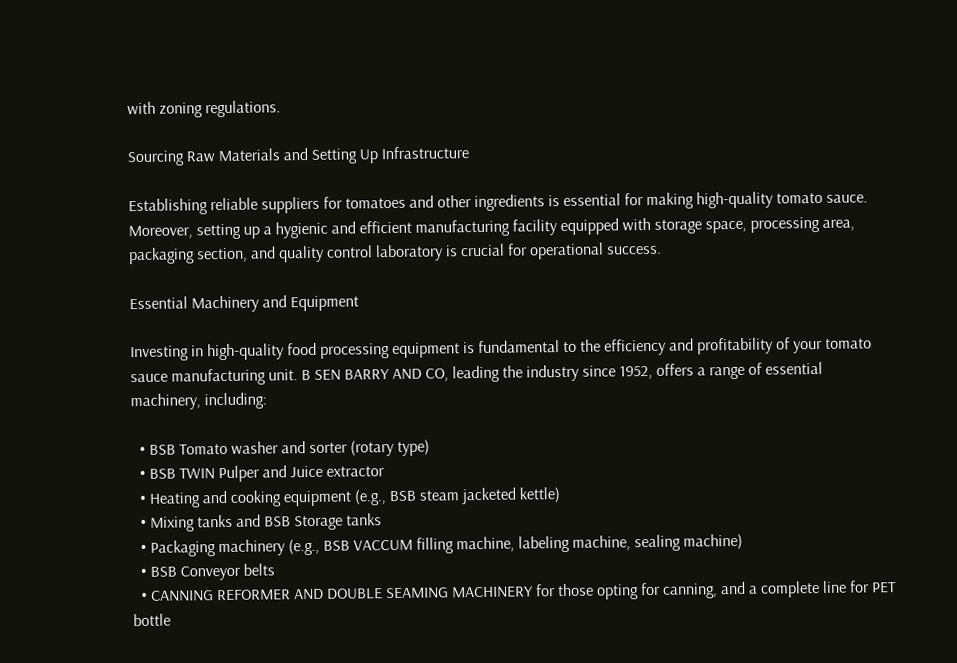with zoning regulations.

Sourcing Raw Materials and Setting Up Infrastructure

Establishing reliable suppliers for tomatoes and other ingredients is essential for making high-quality tomato sauce. Moreover, setting up a hygienic and efficient manufacturing facility equipped with storage space, processing area, packaging section, and quality control laboratory is crucial for operational success.

Essential Machinery and Equipment

Investing in high-quality food processing equipment is fundamental to the efficiency and profitability of your tomato sauce manufacturing unit. B SEN BARRY AND CO, leading the industry since 1952, offers a range of essential machinery, including:

  • BSB Tomato washer and sorter (rotary type)
  • BSB TWIN Pulper and Juice extractor
  • Heating and cooking equipment (e.g., BSB steam jacketed kettle)
  • Mixing tanks and BSB Storage tanks
  • Packaging machinery (e.g., BSB VACCUM filling machine, labeling machine, sealing machine)
  • BSB Conveyor belts
  • CANNING REFORMER AND DOUBLE SEAMING MACHINERY for those opting for canning, and a complete line for PET bottle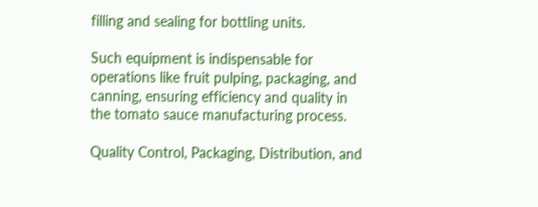filling and sealing for bottling units.

Such equipment is indispensable for operations like fruit pulping, packaging, and canning, ensuring efficiency and quality in the tomato sauce manufacturing process.

Quality Control, Packaging, Distribution, and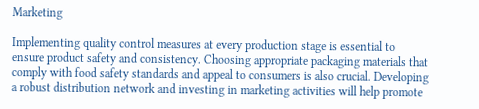Marketing

Implementing quality control measures at every production stage is essential to ensure product safety and consistency. Choosing appropriate packaging materials that comply with food safety standards and appeal to consumers is also crucial. Developing a robust distribution network and investing in marketing activities will help promote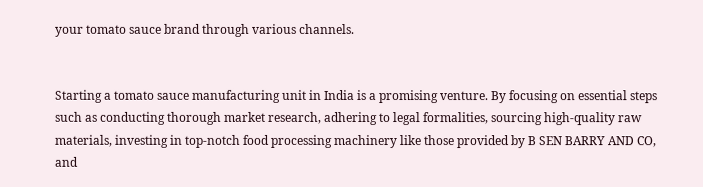your tomato sauce brand through various channels.


Starting a tomato sauce manufacturing unit in India is a promising venture. By focusing on essential steps such as conducting thorough market research, adhering to legal formalities, sourcing high-quality raw materials, investing in top-notch food processing machinery like those provided by B SEN BARRY AND CO, and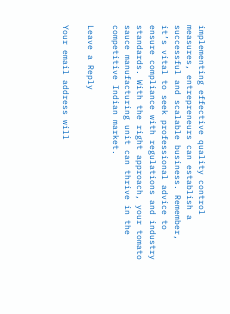implementing effective quality control measures, entrepreneurs can establish a successful and scalable business. Remember, it’s vital to seek professional advice to ensure compliance with regulations and industry standards. With the right approach, your tomato sauce manufacturing unit can thrive in the competitive Indian market.

Leave a Reply

Your email address will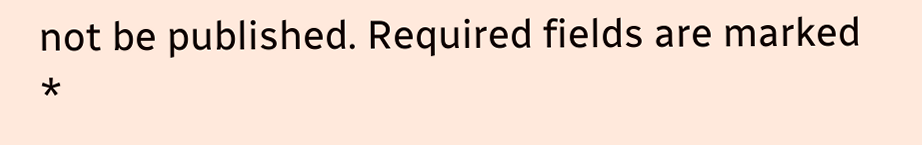not be published. Required fields are marked *